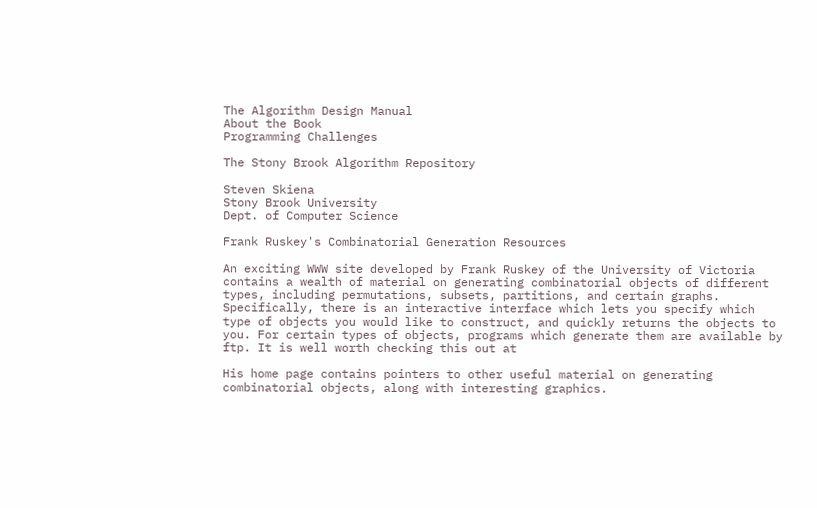The Algorithm Design Manual
About the Book
Programming Challenges

The Stony Brook Algorithm Repository

Steven Skiena
Stony Brook University
Dept. of Computer Science

Frank Ruskey's Combinatorial Generation Resources

An exciting WWW site developed by Frank Ruskey of the University of Victoria contains a wealth of material on generating combinatorial objects of different types, including permutations, subsets, partitions, and certain graphs. Specifically, there is an interactive interface which lets you specify which type of objects you would like to construct, and quickly returns the objects to you. For certain types of objects, programs which generate them are available by ftp. It is well worth checking this out at

His home page contains pointers to other useful material on generating combinatorial objects, along with interesting graphics.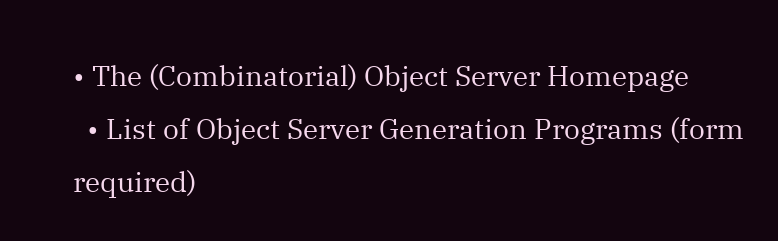• The (Combinatorial) Object Server Homepage
  • List of Object Server Generation Programs (form required)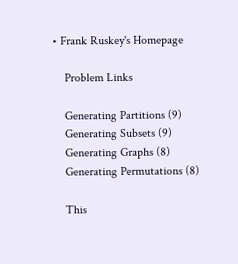• Frank Ruskey's Homepage

    Problem Links

    Generating Partitions (9)
    Generating Subsets (9)
    Generating Graphs (8)
    Generating Permutations (8)

    This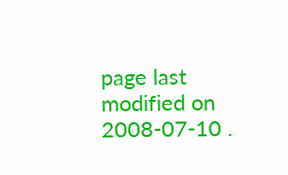page last modified on 2008-07-10 .